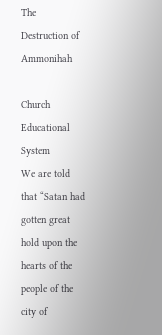The Destruction of Ammonihah

Church Educational System
We are told that “Satan had gotten great hold upon the hearts of the people of the city of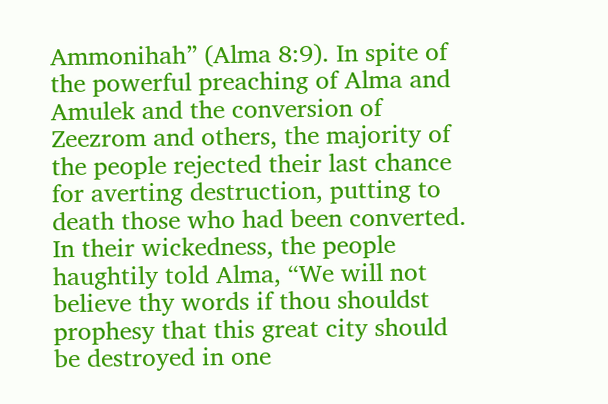Ammonihah” (Alma 8:9). In spite of the powerful preaching of Alma and Amulek and the conversion of Zeezrom and others, the majority of the people rejected their last chance for averting destruction, putting to death those who had been converted. In their wickedness, the people haughtily told Alma, “We will not believe thy words if thou shouldst prophesy that this great city should be destroyed in one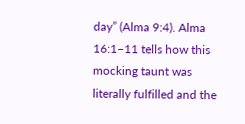day” (Alma 9:4). Alma 16:1–11 tells how this mocking taunt was literally fulfilled and the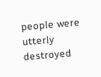people were utterly destroyed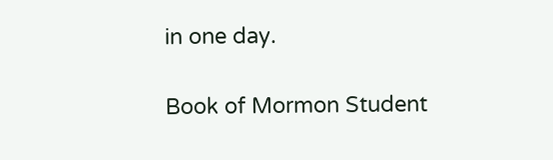in one day.

Book of Mormon Student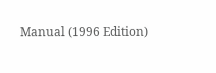Manual (1996 Edition)